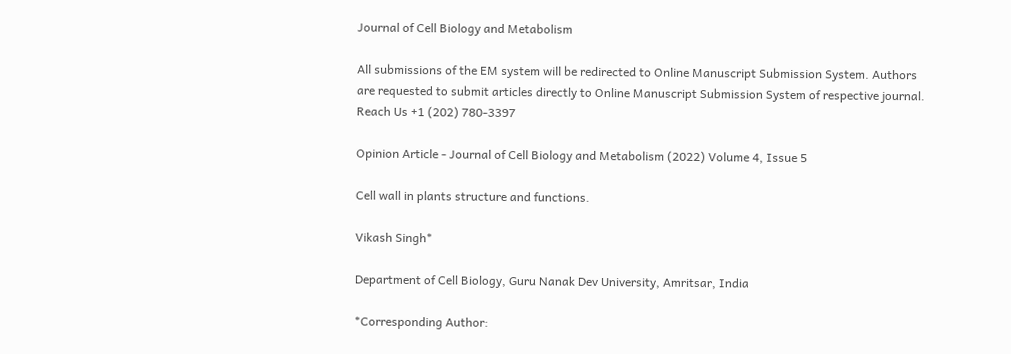Journal of Cell Biology and Metabolism

All submissions of the EM system will be redirected to Online Manuscript Submission System. Authors are requested to submit articles directly to Online Manuscript Submission System of respective journal.
Reach Us +1 (202) 780-3397

Opinion Article - Journal of Cell Biology and Metabolism (2022) Volume 4, Issue 5

Cell wall in plants structure and functions.

Vikash Singh*

Department of Cell Biology, Guru Nanak Dev University, Amritsar, India

*Corresponding Author: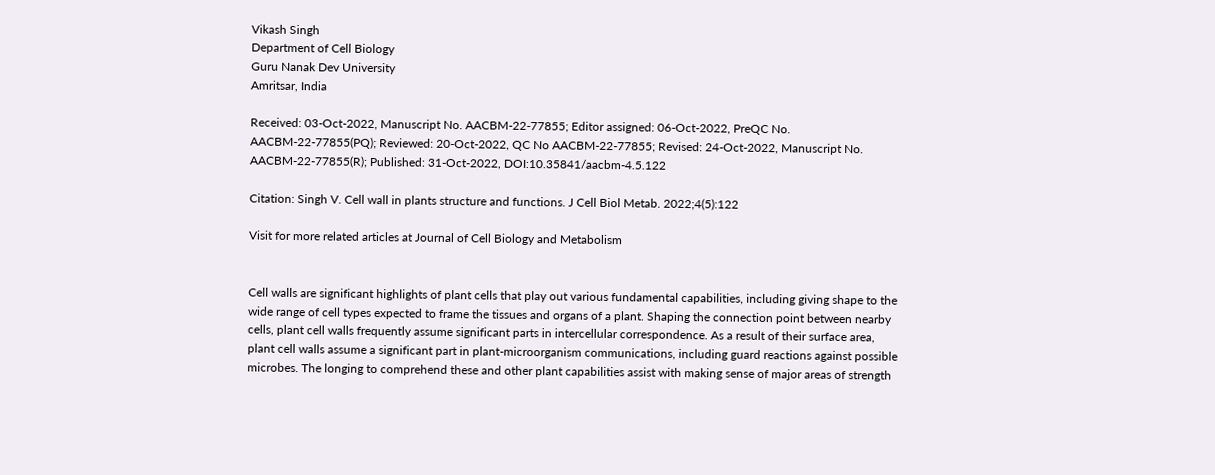Vikash Singh
Department of Cell Biology
Guru Nanak Dev University
Amritsar, India

Received: 03-Oct-2022, Manuscript No. AACBM-22-77855; Editor assigned: 06-Oct-2022, PreQC No. AACBM-22-77855(PQ); Reviewed: 20-Oct-2022, QC No AACBM-22-77855; Revised: 24-Oct-2022, Manuscript No. AACBM-22-77855(R); Published: 31-Oct-2022, DOI:10.35841/aacbm-4.5.122

Citation: Singh V. Cell wall in plants structure and functions. J Cell Biol Metab. 2022;4(5):122

Visit for more related articles at Journal of Cell Biology and Metabolism


Cell walls are significant highlights of plant cells that play out various fundamental capabilities, including giving shape to the wide range of cell types expected to frame the tissues and organs of a plant. Shaping the connection point between nearby cells, plant cell walls frequently assume significant parts in intercellular correspondence. As a result of their surface area, plant cell walls assume a significant part in plant-microorganism communications, including guard reactions against possible microbes. The longing to comprehend these and other plant capabilities assist with making sense of major areas of strength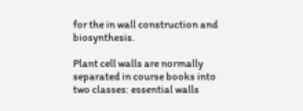for the in wall construction and biosynthesis.

Plant cell walls are normally separated in course books into two classes: essential walls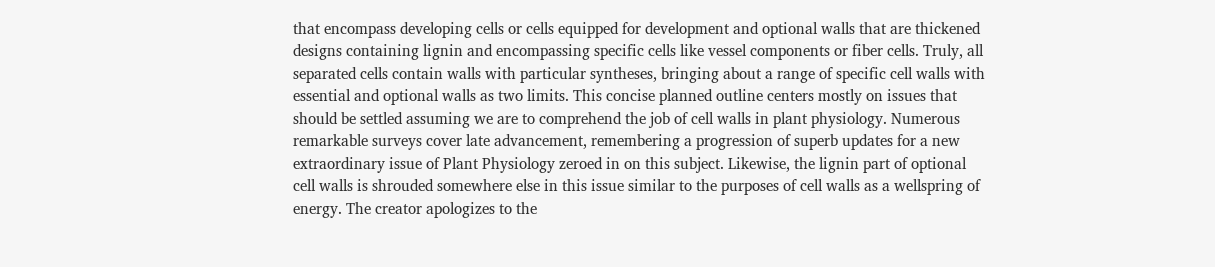that encompass developing cells or cells equipped for development and optional walls that are thickened designs containing lignin and encompassing specific cells like vessel components or fiber cells. Truly, all separated cells contain walls with particular syntheses, bringing about a range of specific cell walls with essential and optional walls as two limits. This concise planned outline centers mostly on issues that should be settled assuming we are to comprehend the job of cell walls in plant physiology. Numerous remarkable surveys cover late advancement, remembering a progression of superb updates for a new extraordinary issue of Plant Physiology zeroed in on this subject. Likewise, the lignin part of optional cell walls is shrouded somewhere else in this issue similar to the purposes of cell walls as a wellspring of energy. The creator apologizes to the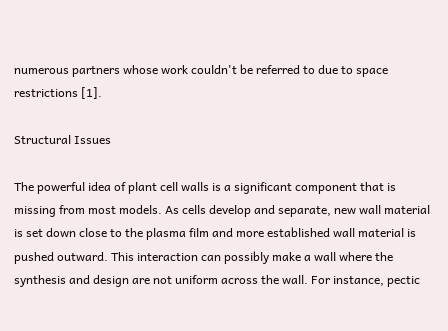numerous partners whose work couldn't be referred to due to space restrictions [1].

Structural Issues

The powerful idea of plant cell walls is a significant component that is missing from most models. As cells develop and separate, new wall material is set down close to the plasma film and more established wall material is pushed outward. This interaction can possibly make a wall where the synthesis and design are not uniform across the wall. For instance, pectic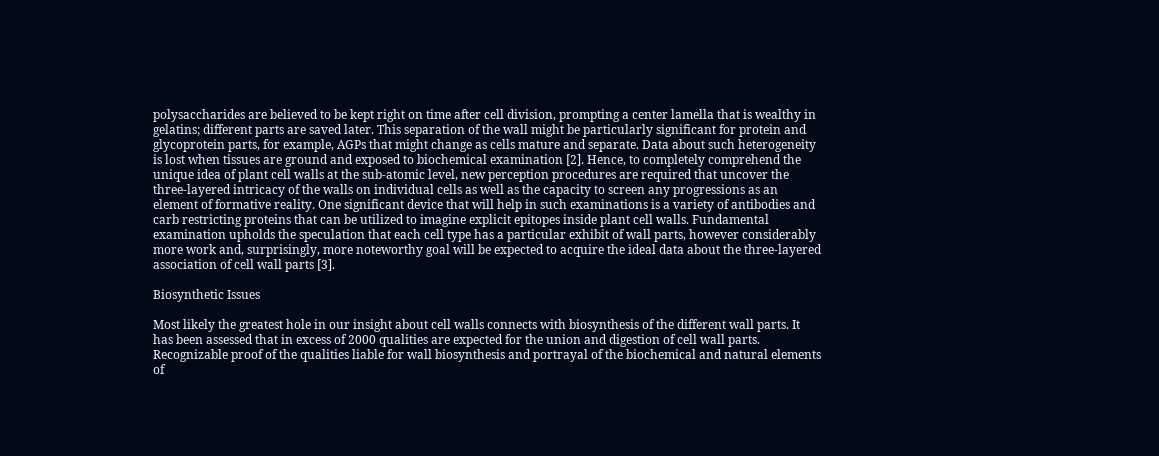polysaccharides are believed to be kept right on time after cell division, prompting a center lamella that is wealthy in gelatins; different parts are saved later. This separation of the wall might be particularly significant for protein and glycoprotein parts, for example, AGPs that might change as cells mature and separate. Data about such heterogeneity is lost when tissues are ground and exposed to biochemical examination [2]. Hence, to completely comprehend the unique idea of plant cell walls at the sub-atomic level, new perception procedures are required that uncover the three-layered intricacy of the walls on individual cells as well as the capacity to screen any progressions as an element of formative reality. One significant device that will help in such examinations is a variety of antibodies and carb restricting proteins that can be utilized to imagine explicit epitopes inside plant cell walls. Fundamental examination upholds the speculation that each cell type has a particular exhibit of wall parts, however considerably more work and, surprisingly, more noteworthy goal will be expected to acquire the ideal data about the three-layered association of cell wall parts [3].

Biosynthetic Issues

Most likely the greatest hole in our insight about cell walls connects with biosynthesis of the different wall parts. It has been assessed that in excess of 2000 qualities are expected for the union and digestion of cell wall parts. Recognizable proof of the qualities liable for wall biosynthesis and portrayal of the biochemical and natural elements of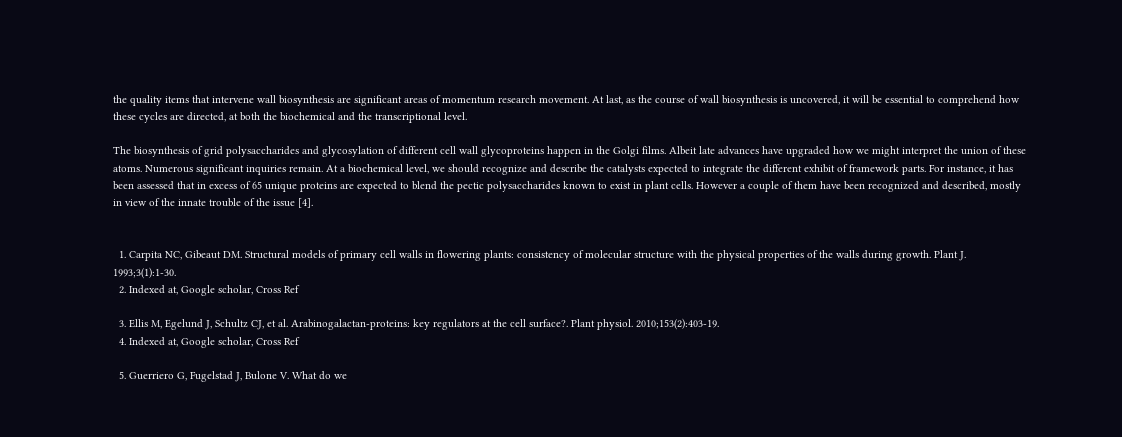the quality items that intervene wall biosynthesis are significant areas of momentum research movement. At last, as the course of wall biosynthesis is uncovered, it will be essential to comprehend how these cycles are directed, at both the biochemical and the transcriptional level.

The biosynthesis of grid polysaccharides and glycosylation of different cell wall glycoproteins happen in the Golgi films. Albeit late advances have upgraded how we might interpret the union of these atoms. Numerous significant inquiries remain. At a biochemical level, we should recognize and describe the catalysts expected to integrate the different exhibit of framework parts. For instance, it has been assessed that in excess of 65 unique proteins are expected to blend the pectic polysaccharides known to exist in plant cells. However a couple of them have been recognized and described, mostly in view of the innate trouble of the issue [4].


  1. Carpita NC, Gibeaut DM. Structural models of primary cell walls in flowering plants: consistency of molecular structure with the physical properties of the walls during growth. Plant J. 1993;3(1):1-30.
  2. Indexed at, Google scholar, Cross Ref

  3. Ellis M, Egelund J, Schultz CJ, et al. Arabinogalactan-proteins: key regulators at the cell surface?. Plant physiol. 2010;153(2):403-19.
  4. Indexed at, Google scholar, Cross Ref

  5. Guerriero G, Fugelstad J, Bulone V. What do we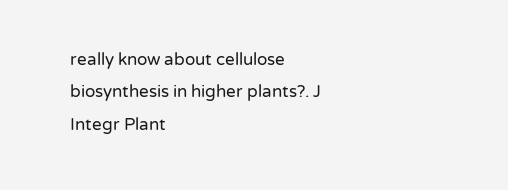really know about cellulose biosynthesis in higher plants?. J Integr Plant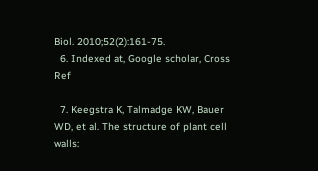Biol. 2010;52(2):161-75.
  6. Indexed at, Google scholar, Cross Ref

  7. Keegstra K, Talmadge KW, Bauer WD, et al. The structure of plant cell walls: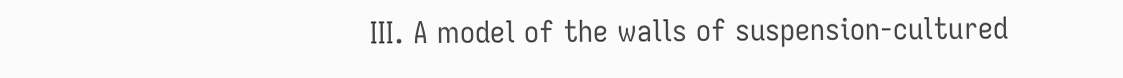III. A model of the walls of suspension-cultured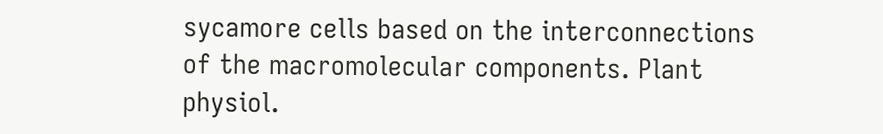sycamore cells based on the interconnections of the macromolecular components. Plant physiol.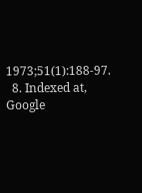1973;51(1):188-97.
  8. Indexed at, Google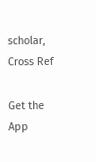scholar, Cross Ref

Get the App